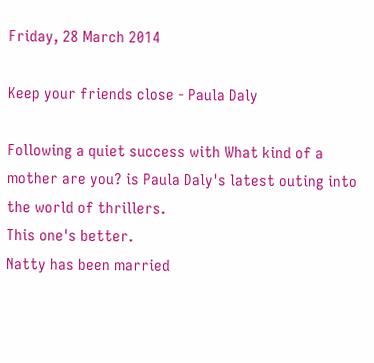Friday, 28 March 2014

Keep your friends close - Paula Daly

Following a quiet success with What kind of a mother are you? is Paula Daly's latest outing into the world of thrillers.
This one's better.
Natty has been married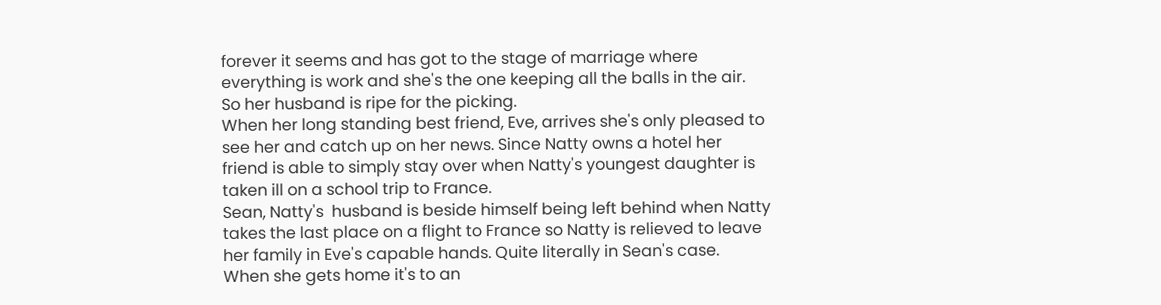forever it seems and has got to the stage of marriage where everything is work and she's the one keeping all the balls in the air.
So her husband is ripe for the picking.
When her long standing best friend, Eve, arrives she's only pleased to see her and catch up on her news. Since Natty owns a hotel her friend is able to simply stay over when Natty's youngest daughter is taken ill on a school trip to France.
Sean, Natty's  husband is beside himself being left behind when Natty takes the last place on a flight to France so Natty is relieved to leave her family in Eve's capable hands. Quite literally in Sean's case.
When she gets home it's to an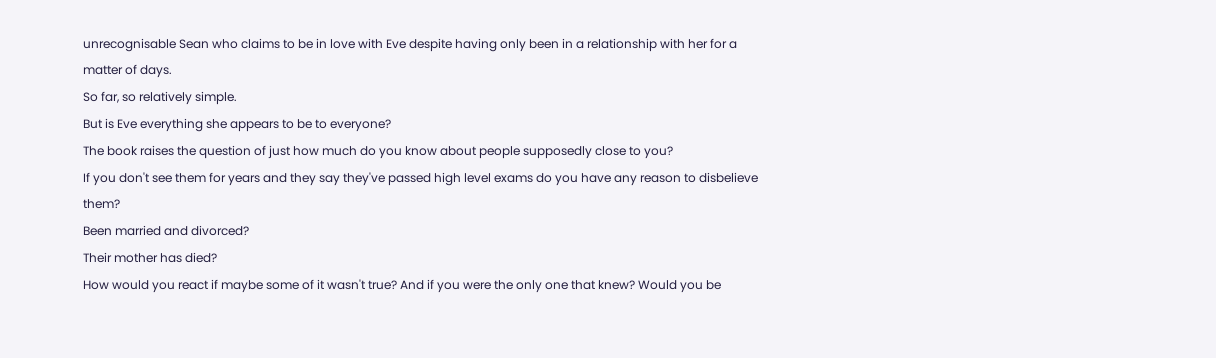unrecognisable Sean who claims to be in love with Eve despite having only been in a relationship with her for a matter of days.
So far, so relatively simple.
But is Eve everything she appears to be to everyone?
The book raises the question of just how much do you know about people supposedly close to you?
If you don't see them for years and they say they've passed high level exams do you have any reason to disbelieve them?
Been married and divorced?
Their mother has died?
How would you react if maybe some of it wasn't true? And if you were the only one that knew? Would you be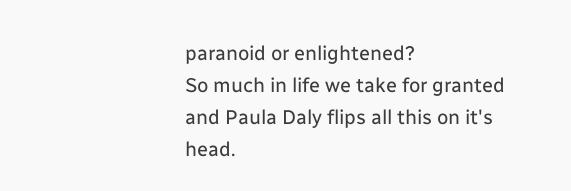paranoid or enlightened?
So much in life we take for granted and Paula Daly flips all this on it's head.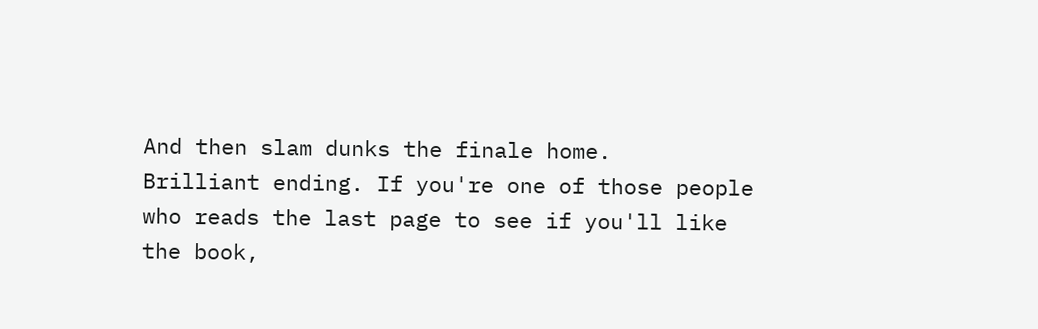And then slam dunks the finale home.
Brilliant ending. If you're one of those people who reads the last page to see if you'll like the book,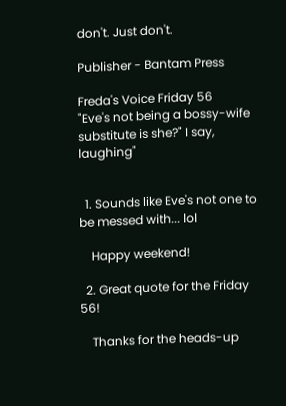don't. Just don't.

Publisher - Bantam Press

Freda's Voice Friday 56
"Eve's not being a bossy-wife substitute is she?" I say, laughing"


  1. Sounds like Eve's not one to be messed with... lol

    Happy weekend!

  2. Great quote for the Friday 56!

    Thanks for the heads-up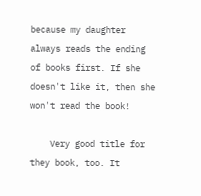because my daughter always reads the ending of books first. If she doesn't like it, then she won't read the book!

    Very good title for they book, too. It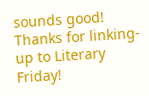sounds good! Thanks for linking-up to Literary Friday!